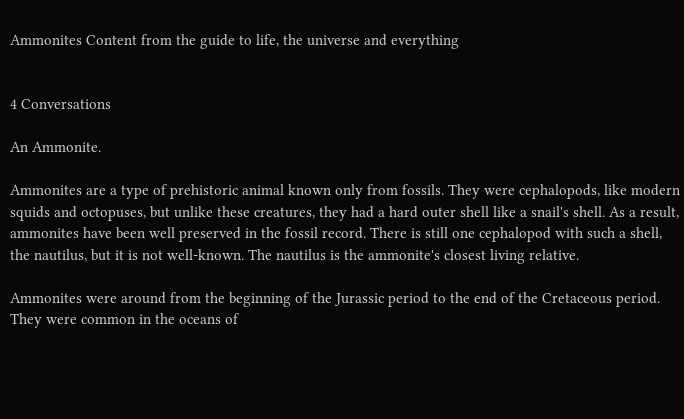Ammonites Content from the guide to life, the universe and everything


4 Conversations

An Ammonite.

Ammonites are a type of prehistoric animal known only from fossils. They were cephalopods, like modern squids and octopuses, but unlike these creatures, they had a hard outer shell like a snail's shell. As a result, ammonites have been well preserved in the fossil record. There is still one cephalopod with such a shell, the nautilus, but it is not well-known. The nautilus is the ammonite's closest living relative.

Ammonites were around from the beginning of the Jurassic period to the end of the Cretaceous period. They were common in the oceans of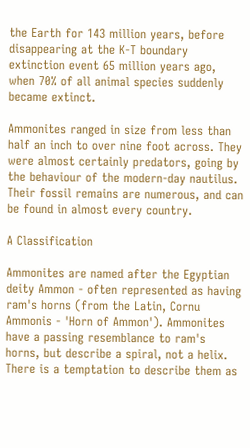the Earth for 143 million years, before disappearing at the K-T boundary extinction event 65 million years ago, when 70% of all animal species suddenly became extinct.

Ammonites ranged in size from less than half an inch to over nine foot across. They were almost certainly predators, going by the behaviour of the modern-day nautilus. Their fossil remains are numerous, and can be found in almost every country.

A Classification

Ammonites are named after the Egyptian deity Ammon - often represented as having ram's horns (from the Latin, Cornu Ammonis - 'Horn of Ammon'). Ammonites have a passing resemblance to ram's horns, but describe a spiral, not a helix. There is a temptation to describe them as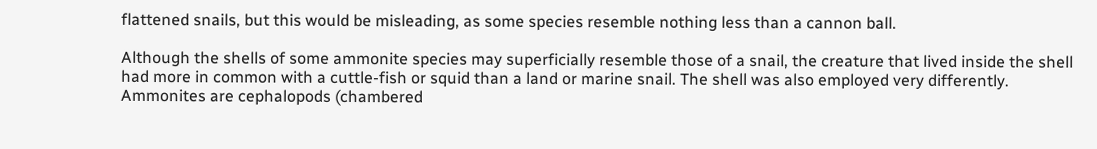flattened snails, but this would be misleading, as some species resemble nothing less than a cannon ball.

Although the shells of some ammonite species may superficially resemble those of a snail, the creature that lived inside the shell had more in common with a cuttle-fish or squid than a land or marine snail. The shell was also employed very differently. Ammonites are cephalopods (chambered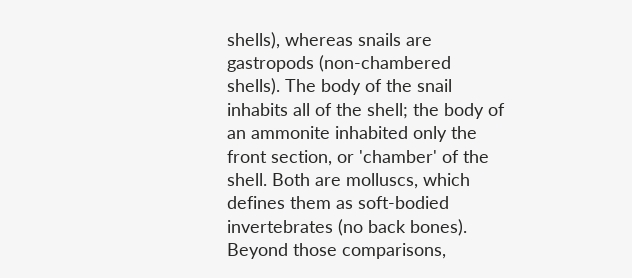shells), whereas snails are gastropods (non-chambered shells). The body of the snail inhabits all of the shell; the body of an ammonite inhabited only the front section, or 'chamber' of the shell. Both are molluscs, which defines them as soft-bodied invertebrates (no back bones). Beyond those comparisons,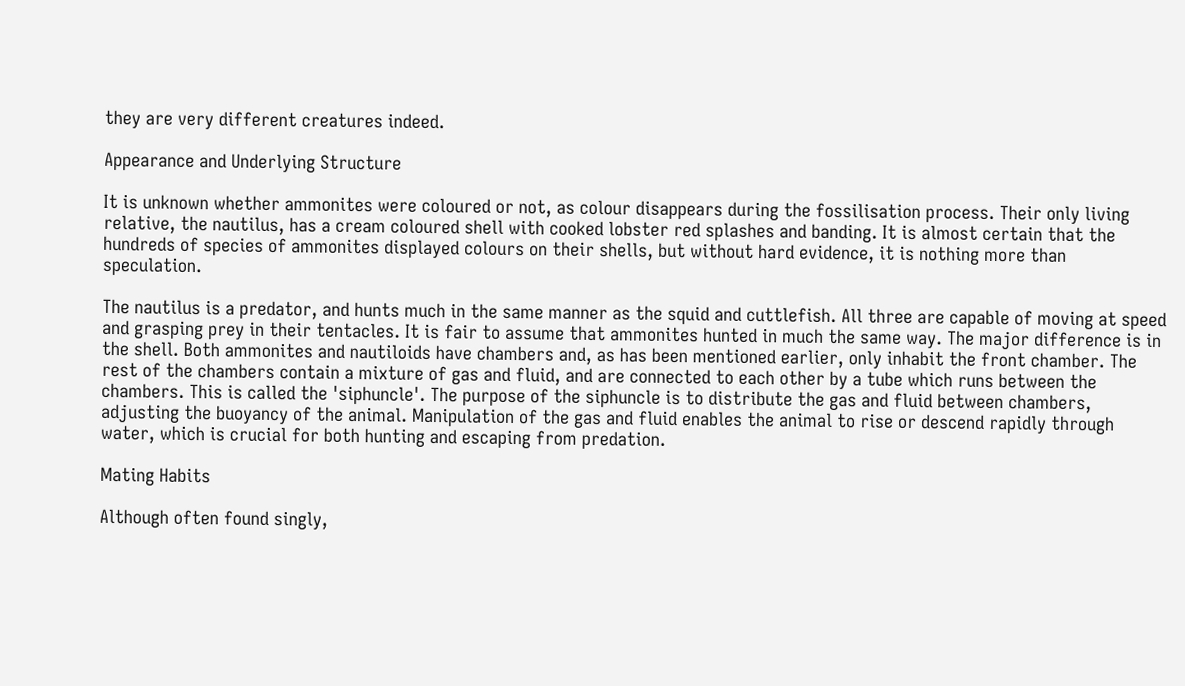they are very different creatures indeed.

Appearance and Underlying Structure

It is unknown whether ammonites were coloured or not, as colour disappears during the fossilisation process. Their only living relative, the nautilus, has a cream coloured shell with cooked lobster red splashes and banding. It is almost certain that the hundreds of species of ammonites displayed colours on their shells, but without hard evidence, it is nothing more than speculation.

The nautilus is a predator, and hunts much in the same manner as the squid and cuttlefish. All three are capable of moving at speed and grasping prey in their tentacles. It is fair to assume that ammonites hunted in much the same way. The major difference is in the shell. Both ammonites and nautiloids have chambers and, as has been mentioned earlier, only inhabit the front chamber. The rest of the chambers contain a mixture of gas and fluid, and are connected to each other by a tube which runs between the chambers. This is called the 'siphuncle'. The purpose of the siphuncle is to distribute the gas and fluid between chambers, adjusting the buoyancy of the animal. Manipulation of the gas and fluid enables the animal to rise or descend rapidly through water, which is crucial for both hunting and escaping from predation.

Mating Habits

Although often found singly,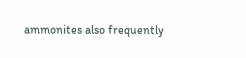ammonites also frequently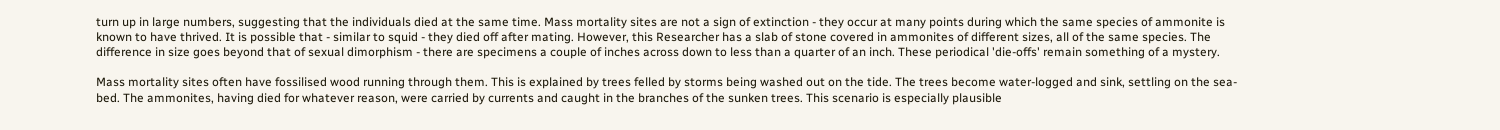turn up in large numbers, suggesting that the individuals died at the same time. Mass mortality sites are not a sign of extinction - they occur at many points during which the same species of ammonite is known to have thrived. It is possible that - similar to squid - they died off after mating. However, this Researcher has a slab of stone covered in ammonites of different sizes, all of the same species. The difference in size goes beyond that of sexual dimorphism - there are specimens a couple of inches across down to less than a quarter of an inch. These periodical 'die-offs' remain something of a mystery.

Mass mortality sites often have fossilised wood running through them. This is explained by trees felled by storms being washed out on the tide. The trees become water-logged and sink, settling on the sea-bed. The ammonites, having died for whatever reason, were carried by currents and caught in the branches of the sunken trees. This scenario is especially plausible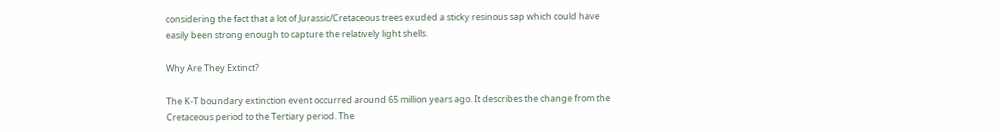considering the fact that a lot of Jurassic/Cretaceous trees exuded a sticky resinous sap which could have easily been strong enough to capture the relatively light shells.

Why Are They Extinct?

The K-T boundary extinction event occurred around 65 million years ago. It describes the change from the Cretaceous period to the Tertiary period. The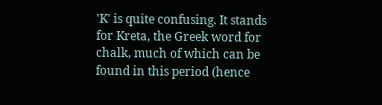'K' is quite confusing. It stands for Kreta, the Greek word for chalk, much of which can be found in this period (hence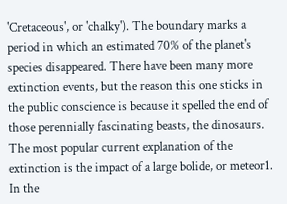'Cretaceous', or 'chalky'). The boundary marks a period in which an estimated 70% of the planet's species disappeared. There have been many more extinction events, but the reason this one sticks in the public conscience is because it spelled the end of those perennially fascinating beasts, the dinosaurs. The most popular current explanation of the extinction is the impact of a large bolide, or meteor1. In the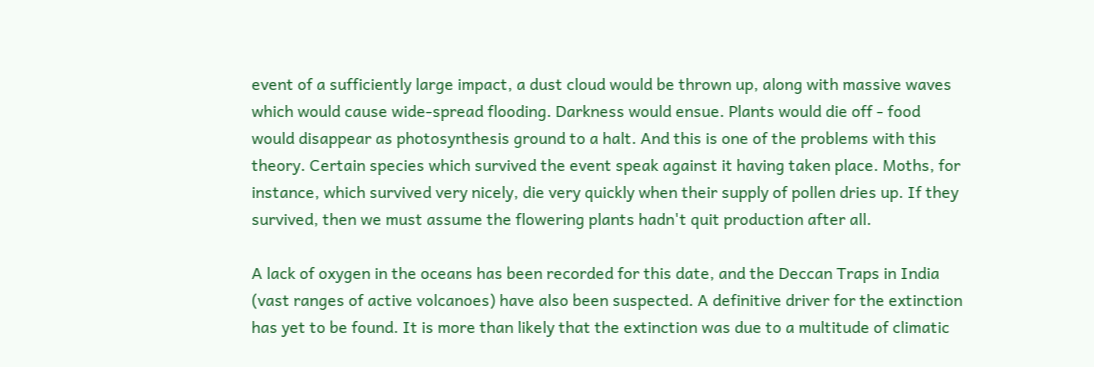event of a sufficiently large impact, a dust cloud would be thrown up, along with massive waves which would cause wide-spread flooding. Darkness would ensue. Plants would die off - food would disappear as photosynthesis ground to a halt. And this is one of the problems with this theory. Certain species which survived the event speak against it having taken place. Moths, for instance, which survived very nicely, die very quickly when their supply of pollen dries up. If they survived, then we must assume the flowering plants hadn't quit production after all.

A lack of oxygen in the oceans has been recorded for this date, and the Deccan Traps in India (vast ranges of active volcanoes) have also been suspected. A definitive driver for the extinction has yet to be found. It is more than likely that the extinction was due to a multitude of climatic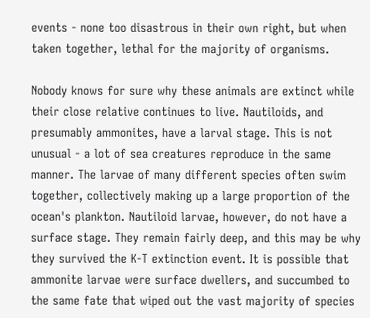events - none too disastrous in their own right, but when taken together, lethal for the majority of organisms.

Nobody knows for sure why these animals are extinct while their close relative continues to live. Nautiloids, and presumably ammonites, have a larval stage. This is not unusual - a lot of sea creatures reproduce in the same manner. The larvae of many different species often swim together, collectively making up a large proportion of the ocean's plankton. Nautiloid larvae, however, do not have a surface stage. They remain fairly deep, and this may be why they survived the K-T extinction event. It is possible that ammonite larvae were surface dwellers, and succumbed to the same fate that wiped out the vast majority of species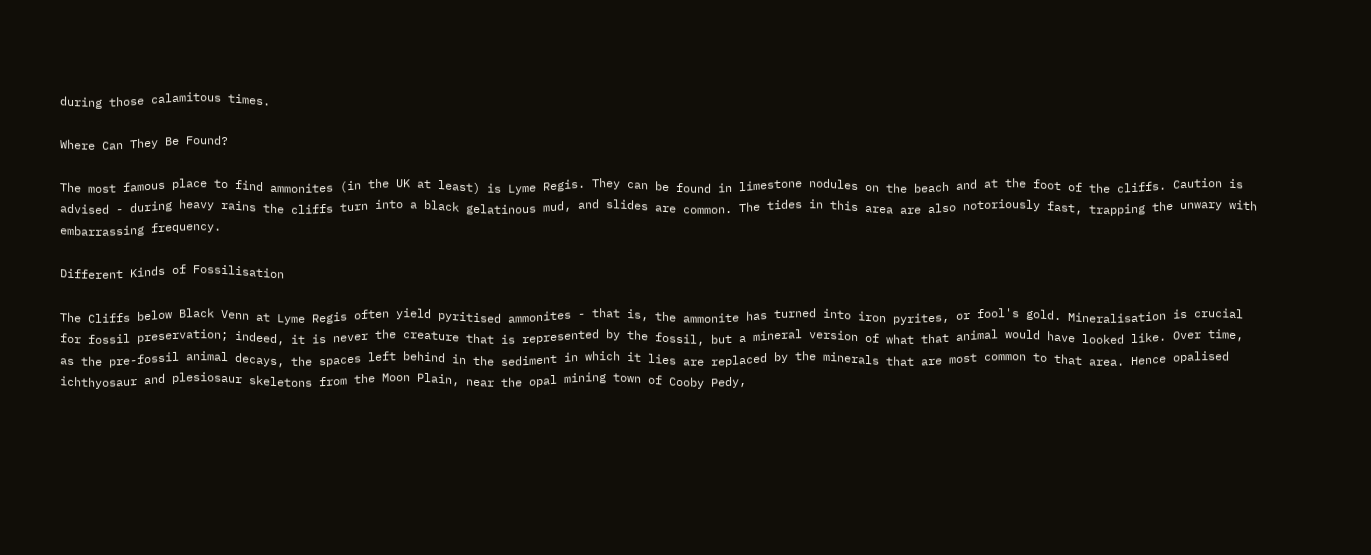during those calamitous times.

Where Can They Be Found?

The most famous place to find ammonites (in the UK at least) is Lyme Regis. They can be found in limestone nodules on the beach and at the foot of the cliffs. Caution is advised - during heavy rains the cliffs turn into a black gelatinous mud, and slides are common. The tides in this area are also notoriously fast, trapping the unwary with embarrassing frequency.

Different Kinds of Fossilisation

The Cliffs below Black Venn at Lyme Regis often yield pyritised ammonites - that is, the ammonite has turned into iron pyrites, or fool's gold. Mineralisation is crucial for fossil preservation; indeed, it is never the creature that is represented by the fossil, but a mineral version of what that animal would have looked like. Over time, as the pre-fossil animal decays, the spaces left behind in the sediment in which it lies are replaced by the minerals that are most common to that area. Hence opalised ichthyosaur and plesiosaur skeletons from the Moon Plain, near the opal mining town of Cooby Pedy,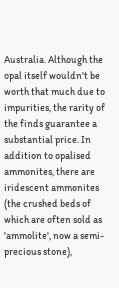Australia. Although the opal itself wouldn't be worth that much due to impurities, the rarity of the finds guarantee a substantial price. In addition to opalised ammonites, there are iridescent ammonites (the crushed beds of which are often sold as 'ammolite', now a semi-precious stone),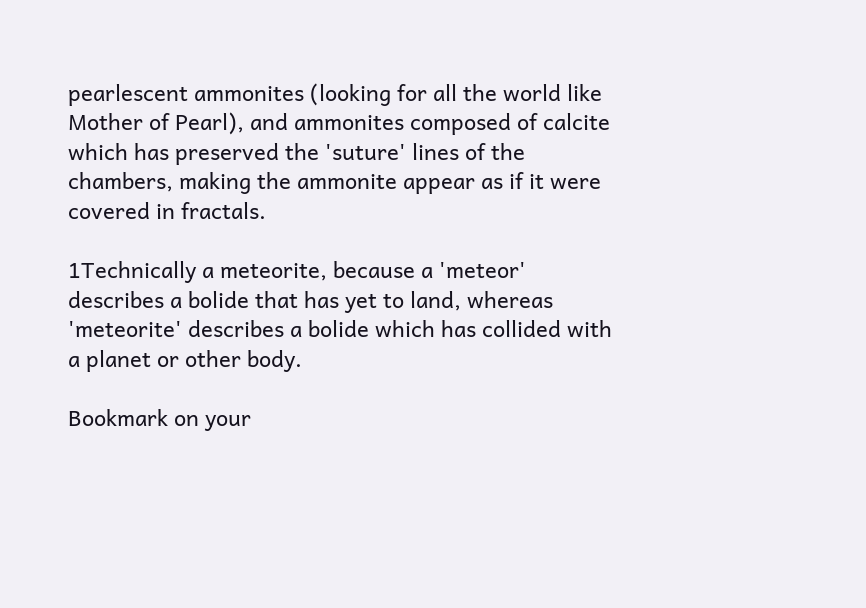pearlescent ammonites (looking for all the world like Mother of Pearl), and ammonites composed of calcite which has preserved the 'suture' lines of the chambers, making the ammonite appear as if it were covered in fractals.

1Technically a meteorite, because a 'meteor' describes a bolide that has yet to land, whereas 'meteorite' describes a bolide which has collided with a planet or other body.

Bookmark on your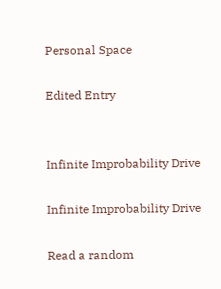Personal Space

Edited Entry


Infinite Improbability Drive

Infinite Improbability Drive

Read a random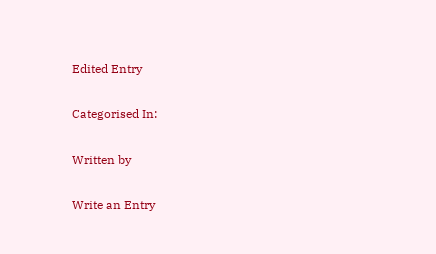Edited Entry

Categorised In:

Written by

Write an Entry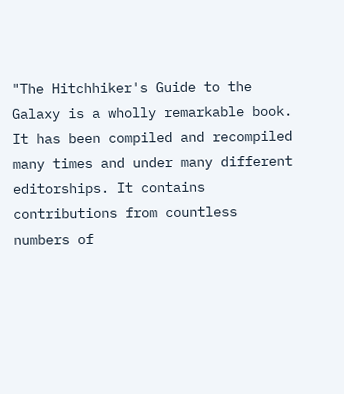"The Hitchhiker's Guide to the Galaxy is a wholly remarkable book. It has been compiled and recompiled many times and under many different editorships. It contains contributions from countless numbers of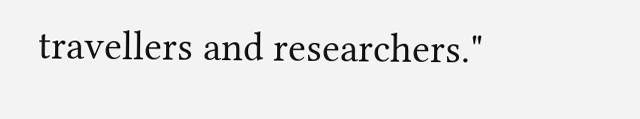travellers and researchers."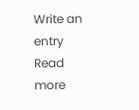Write an entry
Read more